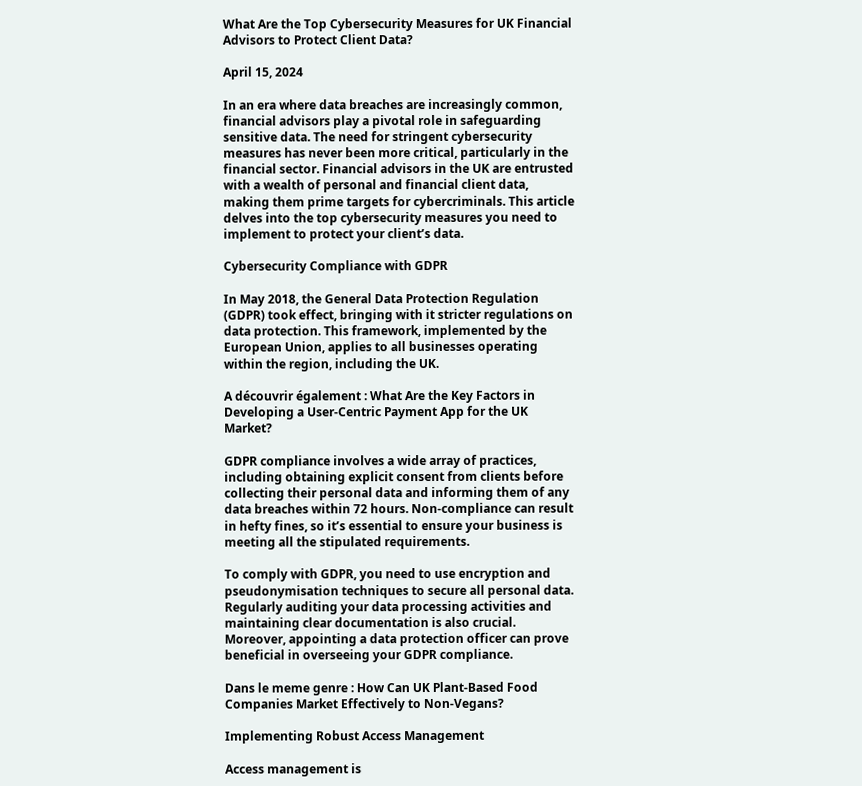What Are the Top Cybersecurity Measures for UK Financial Advisors to Protect Client Data?

April 15, 2024

In an era where data breaches are increasingly common, financial advisors play a pivotal role in safeguarding sensitive data. The need for stringent cybersecurity measures has never been more critical, particularly in the financial sector. Financial advisors in the UK are entrusted with a wealth of personal and financial client data, making them prime targets for cybercriminals. This article delves into the top cybersecurity measures you need to implement to protect your client’s data.

Cybersecurity Compliance with GDPR

In May 2018, the General Data Protection Regulation (GDPR) took effect, bringing with it stricter regulations on data protection. This framework, implemented by the European Union, applies to all businesses operating within the region, including the UK.

A découvrir également : What Are the Key Factors in Developing a User-Centric Payment App for the UK Market?

GDPR compliance involves a wide array of practices, including obtaining explicit consent from clients before collecting their personal data and informing them of any data breaches within 72 hours. Non-compliance can result in hefty fines, so it’s essential to ensure your business is meeting all the stipulated requirements.

To comply with GDPR, you need to use encryption and pseudonymisation techniques to secure all personal data. Regularly auditing your data processing activities and maintaining clear documentation is also crucial. Moreover, appointing a data protection officer can prove beneficial in overseeing your GDPR compliance.

Dans le meme genre : How Can UK Plant-Based Food Companies Market Effectively to Non-Vegans?

Implementing Robust Access Management

Access management is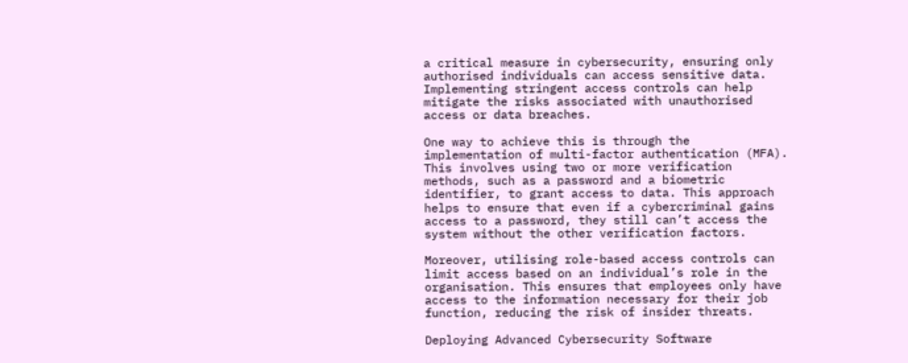a critical measure in cybersecurity, ensuring only authorised individuals can access sensitive data. Implementing stringent access controls can help mitigate the risks associated with unauthorised access or data breaches.

One way to achieve this is through the implementation of multi-factor authentication (MFA). This involves using two or more verification methods, such as a password and a biometric identifier, to grant access to data. This approach helps to ensure that even if a cybercriminal gains access to a password, they still can’t access the system without the other verification factors.

Moreover, utilising role-based access controls can limit access based on an individual’s role in the organisation. This ensures that employees only have access to the information necessary for their job function, reducing the risk of insider threats.

Deploying Advanced Cybersecurity Software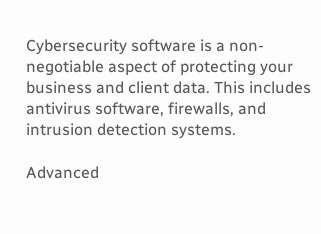Cybersecurity software is a non-negotiable aspect of protecting your business and client data. This includes antivirus software, firewalls, and intrusion detection systems.

Advanced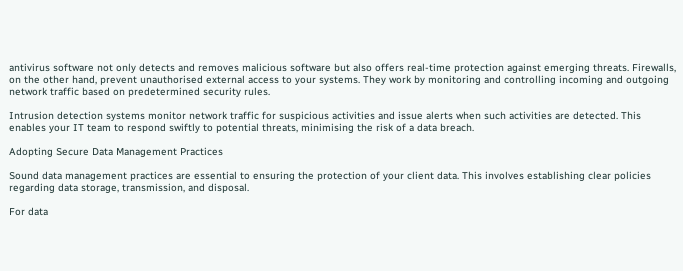antivirus software not only detects and removes malicious software but also offers real-time protection against emerging threats. Firewalls, on the other hand, prevent unauthorised external access to your systems. They work by monitoring and controlling incoming and outgoing network traffic based on predetermined security rules.

Intrusion detection systems monitor network traffic for suspicious activities and issue alerts when such activities are detected. This enables your IT team to respond swiftly to potential threats, minimising the risk of a data breach.

Adopting Secure Data Management Practices

Sound data management practices are essential to ensuring the protection of your client data. This involves establishing clear policies regarding data storage, transmission, and disposal.

For data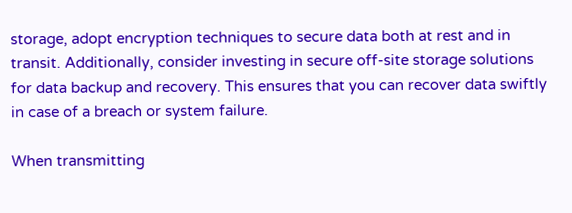storage, adopt encryption techniques to secure data both at rest and in transit. Additionally, consider investing in secure off-site storage solutions for data backup and recovery. This ensures that you can recover data swiftly in case of a breach or system failure.

When transmitting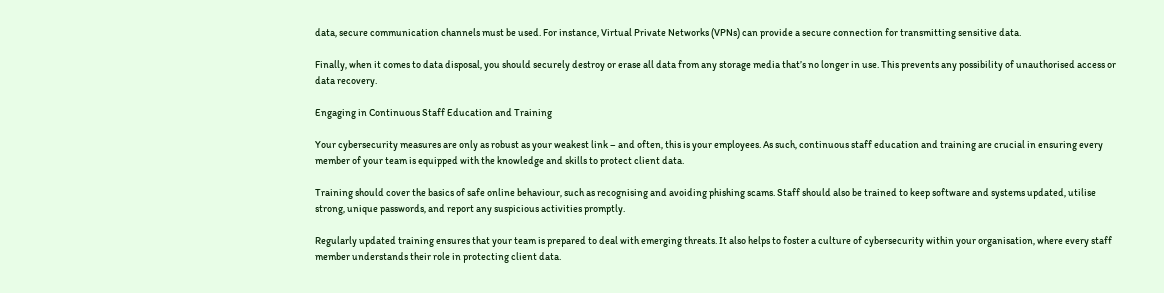data, secure communication channels must be used. For instance, Virtual Private Networks (VPNs) can provide a secure connection for transmitting sensitive data.

Finally, when it comes to data disposal, you should securely destroy or erase all data from any storage media that’s no longer in use. This prevents any possibility of unauthorised access or data recovery.

Engaging in Continuous Staff Education and Training

Your cybersecurity measures are only as robust as your weakest link – and often, this is your employees. As such, continuous staff education and training are crucial in ensuring every member of your team is equipped with the knowledge and skills to protect client data.

Training should cover the basics of safe online behaviour, such as recognising and avoiding phishing scams. Staff should also be trained to keep software and systems updated, utilise strong, unique passwords, and report any suspicious activities promptly.

Regularly updated training ensures that your team is prepared to deal with emerging threats. It also helps to foster a culture of cybersecurity within your organisation, where every staff member understands their role in protecting client data.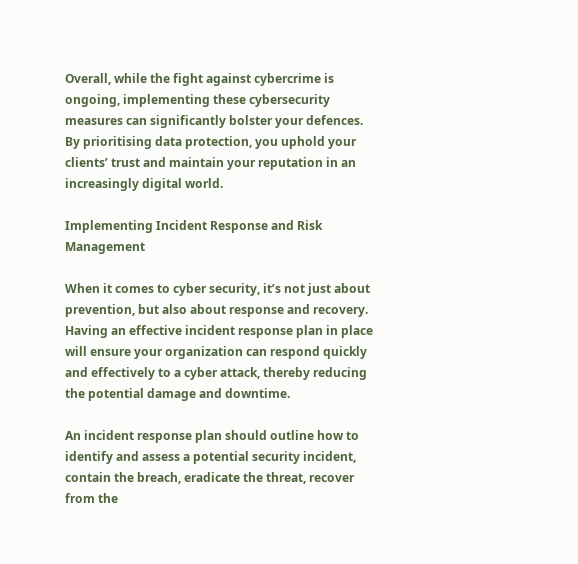Overall, while the fight against cybercrime is ongoing, implementing these cybersecurity measures can significantly bolster your defences. By prioritising data protection, you uphold your clients’ trust and maintain your reputation in an increasingly digital world.

Implementing Incident Response and Risk Management

When it comes to cyber security, it’s not just about prevention, but also about response and recovery. Having an effective incident response plan in place will ensure your organization can respond quickly and effectively to a cyber attack, thereby reducing the potential damage and downtime.

An incident response plan should outline how to identify and assess a potential security incident, contain the breach, eradicate the threat, recover from the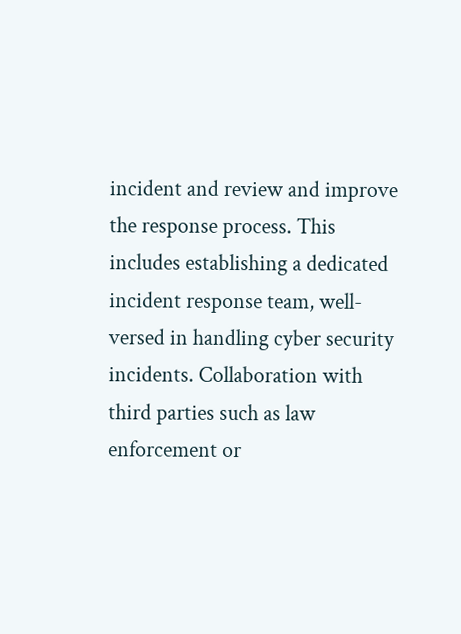incident and review and improve the response process. This includes establishing a dedicated incident response team, well-versed in handling cyber security incidents. Collaboration with third parties such as law enforcement or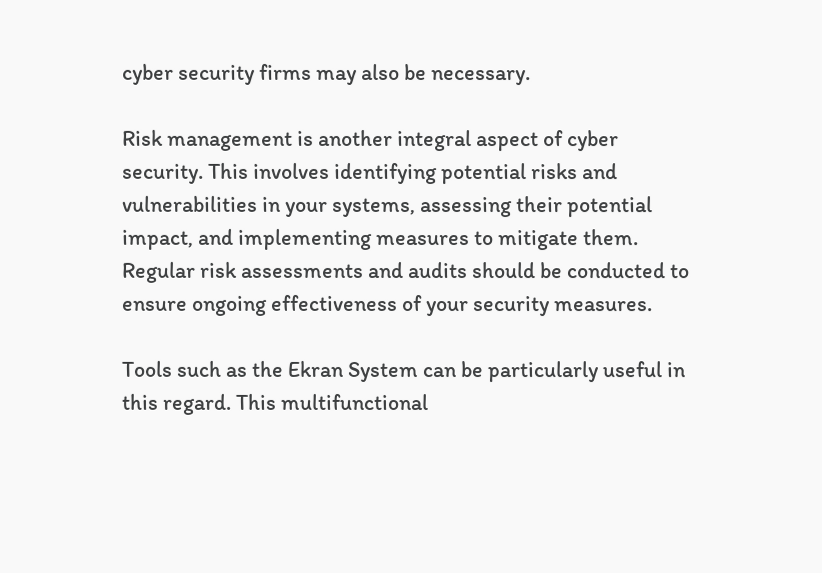cyber security firms may also be necessary.

Risk management is another integral aspect of cyber security. This involves identifying potential risks and vulnerabilities in your systems, assessing their potential impact, and implementing measures to mitigate them. Regular risk assessments and audits should be conducted to ensure ongoing effectiveness of your security measures.

Tools such as the Ekran System can be particularly useful in this regard. This multifunctional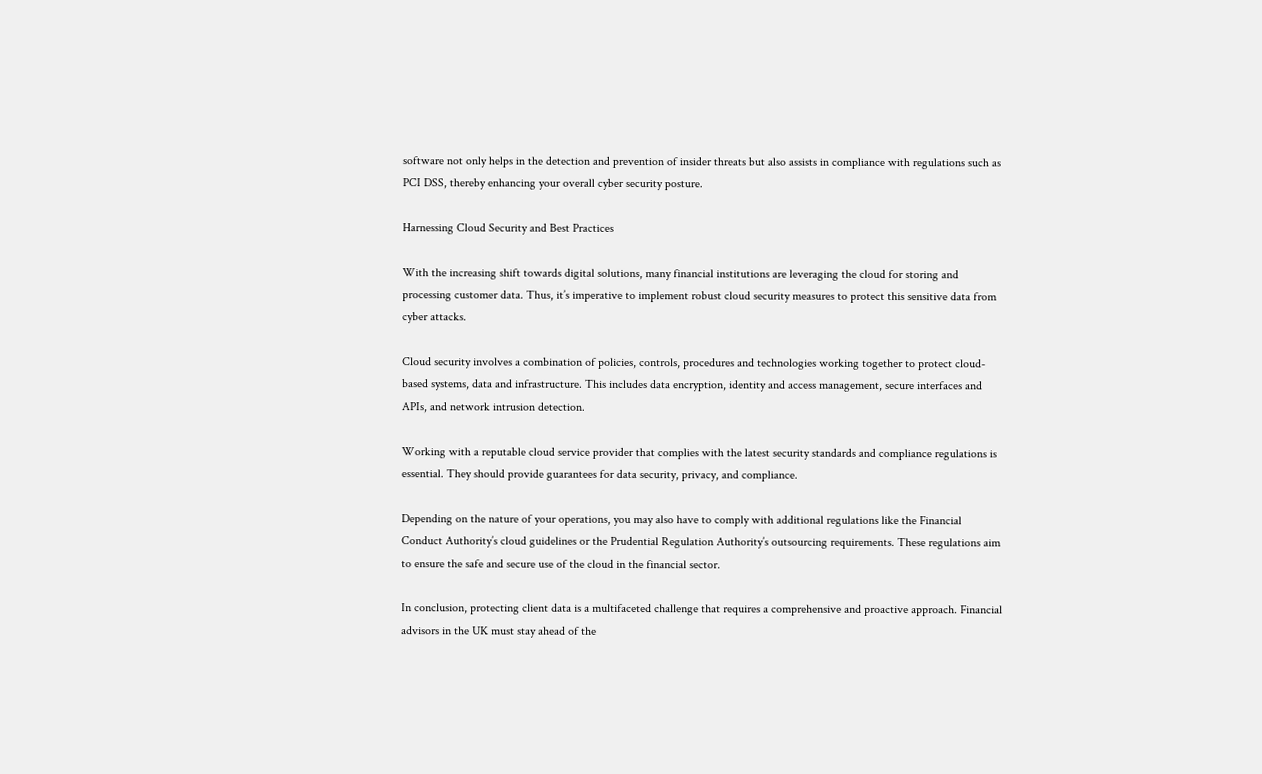software not only helps in the detection and prevention of insider threats but also assists in compliance with regulations such as PCI DSS, thereby enhancing your overall cyber security posture.

Harnessing Cloud Security and Best Practices

With the increasing shift towards digital solutions, many financial institutions are leveraging the cloud for storing and processing customer data. Thus, it’s imperative to implement robust cloud security measures to protect this sensitive data from cyber attacks.

Cloud security involves a combination of policies, controls, procedures and technologies working together to protect cloud-based systems, data and infrastructure. This includes data encryption, identity and access management, secure interfaces and APIs, and network intrusion detection.

Working with a reputable cloud service provider that complies with the latest security standards and compliance regulations is essential. They should provide guarantees for data security, privacy, and compliance.

Depending on the nature of your operations, you may also have to comply with additional regulations like the Financial Conduct Authority’s cloud guidelines or the Prudential Regulation Authority’s outsourcing requirements. These regulations aim to ensure the safe and secure use of the cloud in the financial sector.

In conclusion, protecting client data is a multifaceted challenge that requires a comprehensive and proactive approach. Financial advisors in the UK must stay ahead of the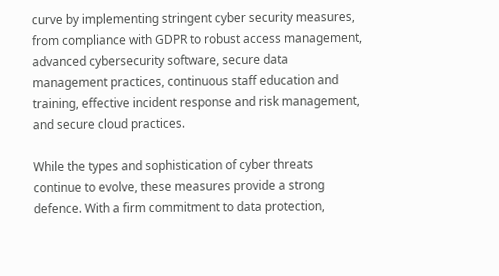curve by implementing stringent cyber security measures, from compliance with GDPR to robust access management, advanced cybersecurity software, secure data management practices, continuous staff education and training, effective incident response and risk management, and secure cloud practices.

While the types and sophistication of cyber threats continue to evolve, these measures provide a strong defence. With a firm commitment to data protection,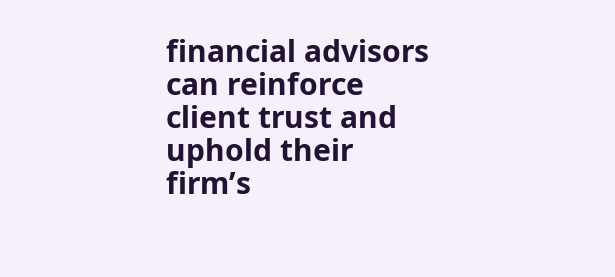financial advisors can reinforce client trust and uphold their firm’s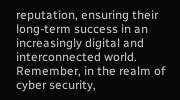reputation, ensuring their long-term success in an increasingly digital and interconnected world. Remember, in the realm of cyber security,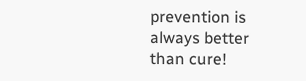prevention is always better than cure!